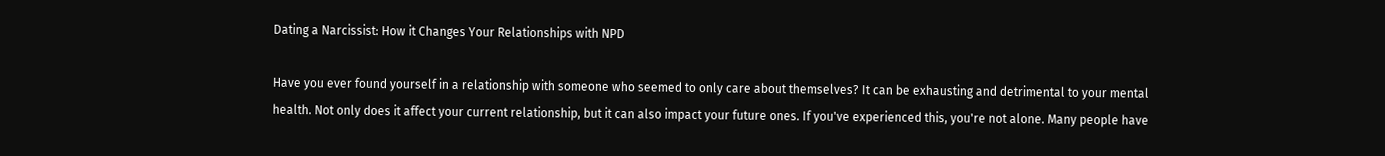Dating a Narcissist: How it Changes Your Relationships with NPD

Have you ever found yourself in a relationship with someone who seemed to only care about themselves? It can be exhausting and detrimental to your mental health. Not only does it affect your current relationship, but it can also impact your future ones. If you've experienced this, you're not alone. Many people have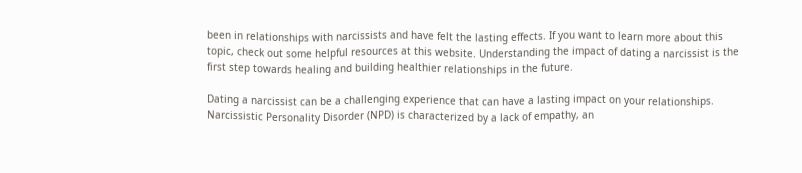been in relationships with narcissists and have felt the lasting effects. If you want to learn more about this topic, check out some helpful resources at this website. Understanding the impact of dating a narcissist is the first step towards healing and building healthier relationships in the future.

Dating a narcissist can be a challenging experience that can have a lasting impact on your relationships. Narcissistic Personality Disorder (NPD) is characterized by a lack of empathy, an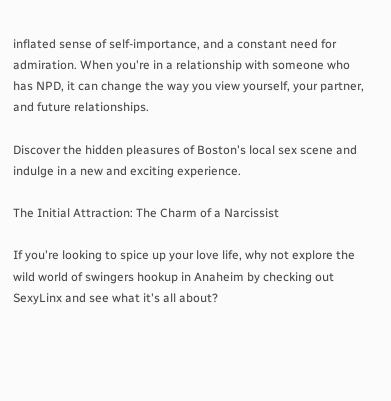inflated sense of self-importance, and a constant need for admiration. When you're in a relationship with someone who has NPD, it can change the way you view yourself, your partner, and future relationships.

Discover the hidden pleasures of Boston's local sex scene and indulge in a new and exciting experience.

The Initial Attraction: The Charm of a Narcissist

If you're looking to spice up your love life, why not explore the wild world of swingers hookup in Anaheim by checking out SexyLinx and see what it's all about?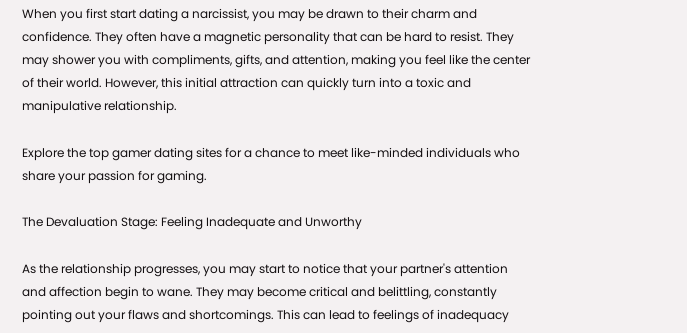When you first start dating a narcissist, you may be drawn to their charm and confidence. They often have a magnetic personality that can be hard to resist. They may shower you with compliments, gifts, and attention, making you feel like the center of their world. However, this initial attraction can quickly turn into a toxic and manipulative relationship.

Explore the top gamer dating sites for a chance to meet like-minded individuals who share your passion for gaming.

The Devaluation Stage: Feeling Inadequate and Unworthy

As the relationship progresses, you may start to notice that your partner's attention and affection begin to wane. They may become critical and belittling, constantly pointing out your flaws and shortcomings. This can lead to feelings of inadequacy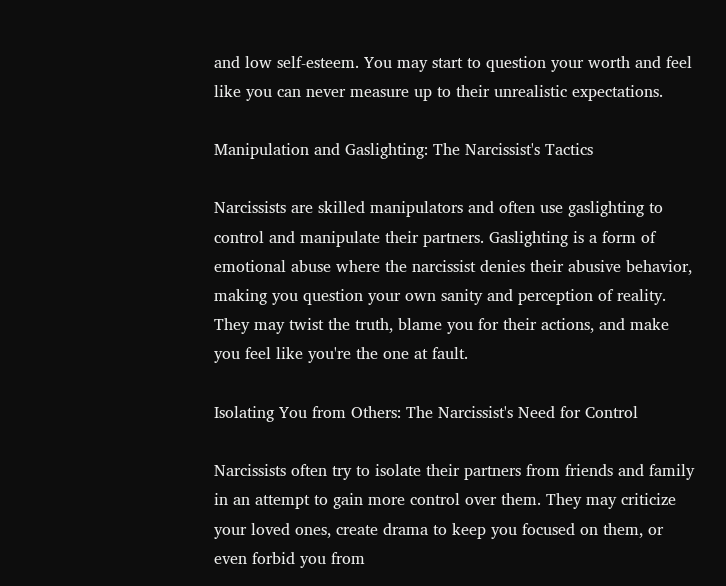and low self-esteem. You may start to question your worth and feel like you can never measure up to their unrealistic expectations.

Manipulation and Gaslighting: The Narcissist's Tactics

Narcissists are skilled manipulators and often use gaslighting to control and manipulate their partners. Gaslighting is a form of emotional abuse where the narcissist denies their abusive behavior, making you question your own sanity and perception of reality. They may twist the truth, blame you for their actions, and make you feel like you're the one at fault.

Isolating You from Others: The Narcissist's Need for Control

Narcissists often try to isolate their partners from friends and family in an attempt to gain more control over them. They may criticize your loved ones, create drama to keep you focused on them, or even forbid you from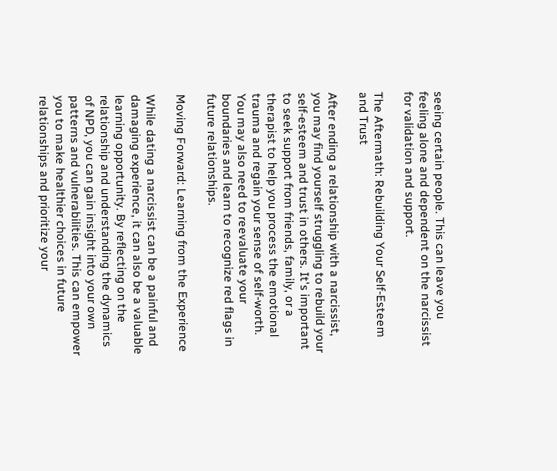seeing certain people. This can leave you feeling alone and dependent on the narcissist for validation and support.

The Aftermath: Rebuilding Your Self-Esteem and Trust

After ending a relationship with a narcissist, you may find yourself struggling to rebuild your self-esteem and trust in others. It's important to seek support from friends, family, or a therapist to help you process the emotional trauma and regain your sense of self-worth. You may also need to reevaluate your boundaries and learn to recognize red flags in future relationships.

Moving Forward: Learning from the Experience

While dating a narcissist can be a painful and damaging experience, it can also be a valuable learning opportunity. By reflecting on the relationship and understanding the dynamics of NPD, you can gain insight into your own patterns and vulnerabilities. This can empower you to make healthier choices in future relationships and prioritize your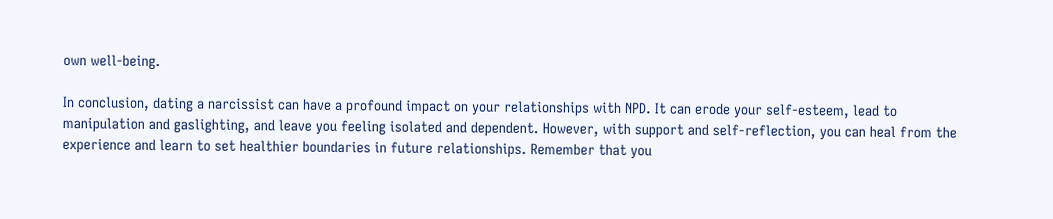own well-being.

In conclusion, dating a narcissist can have a profound impact on your relationships with NPD. It can erode your self-esteem, lead to manipulation and gaslighting, and leave you feeling isolated and dependent. However, with support and self-reflection, you can heal from the experience and learn to set healthier boundaries in future relationships. Remember that you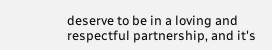deserve to be in a loving and respectful partnership, and it's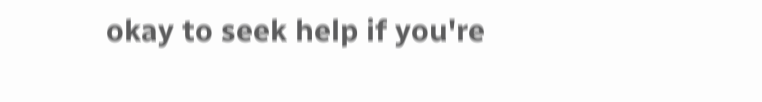okay to seek help if you're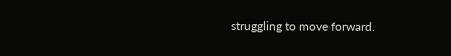struggling to move forward.